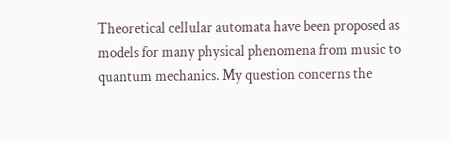Theoretical cellular automata have been proposed as models for many physical phenomena from music to quantum mechanics. My question concerns the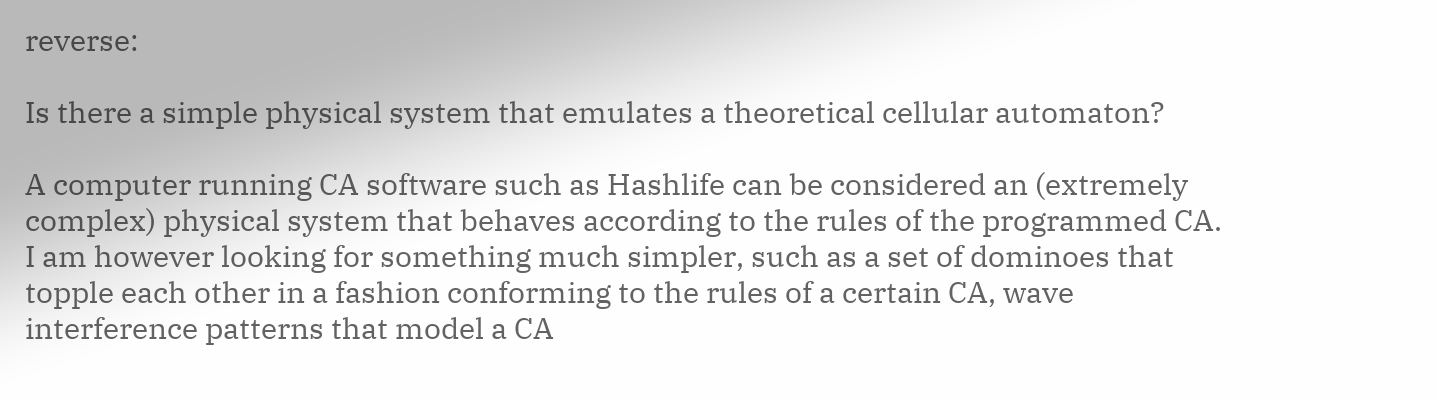reverse:

Is there a simple physical system that emulates a theoretical cellular automaton?

A computer running CA software such as Hashlife can be considered an (extremely complex) physical system that behaves according to the rules of the programmed CA. I am however looking for something much simpler, such as a set of dominoes that topple each other in a fashion conforming to the rules of a certain CA, wave interference patterns that model a CA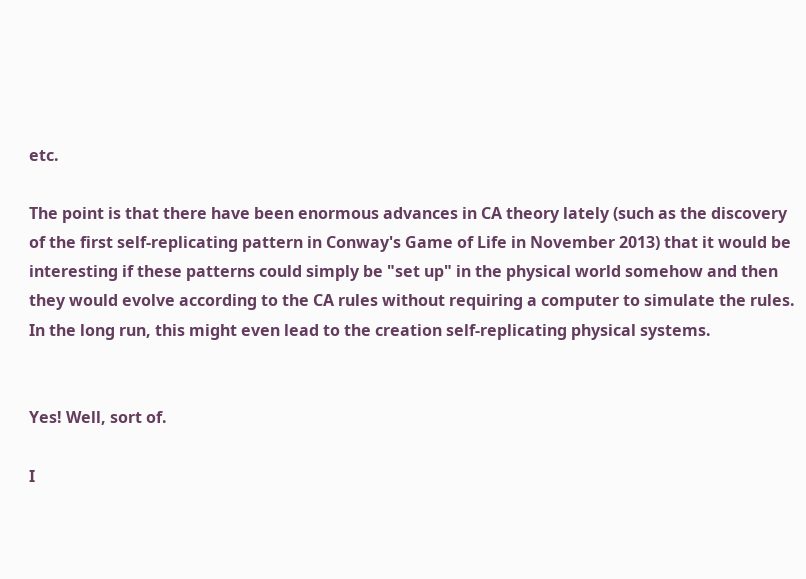etc.

The point is that there have been enormous advances in CA theory lately (such as the discovery of the first self-replicating pattern in Conway's Game of Life in November 2013) that it would be interesting if these patterns could simply be "set up" in the physical world somehow and then they would evolve according to the CA rules without requiring a computer to simulate the rules. In the long run, this might even lead to the creation self-replicating physical systems.


Yes! Well, sort of.

I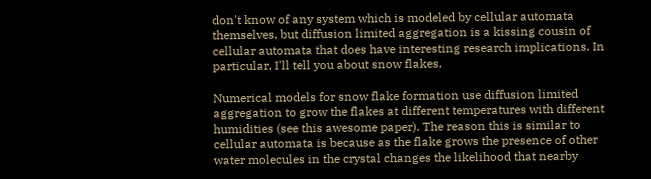don't know of any system which is modeled by cellular automata themselves, but diffusion limited aggregation is a kissing cousin of cellular automata that does have interesting research implications. In particular, I'll tell you about snow flakes.

Numerical models for snow flake formation use diffusion limited aggregation to grow the flakes at different temperatures with different humidities (see this awesome paper). The reason this is similar to cellular automata is because as the flake grows the presence of other water molecules in the crystal changes the likelihood that nearby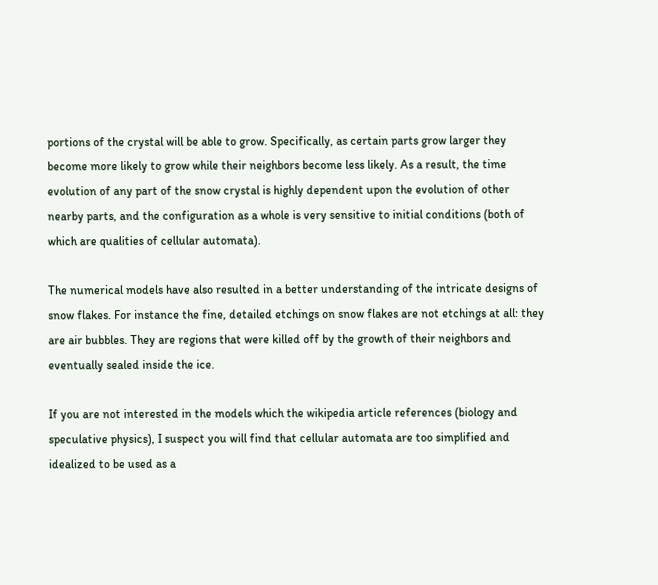portions of the crystal will be able to grow. Specifically, as certain parts grow larger they become more likely to grow while their neighbors become less likely. As a result, the time evolution of any part of the snow crystal is highly dependent upon the evolution of other nearby parts, and the configuration as a whole is very sensitive to initial conditions (both of which are qualities of cellular automata).

The numerical models have also resulted in a better understanding of the intricate designs of snow flakes. For instance the fine, detailed etchings on snow flakes are not etchings at all: they are air bubbles. They are regions that were killed off by the growth of their neighbors and eventually sealed inside the ice.

If you are not interested in the models which the wikipedia article references (biology and speculative physics), I suspect you will find that cellular automata are too simplified and idealized to be used as a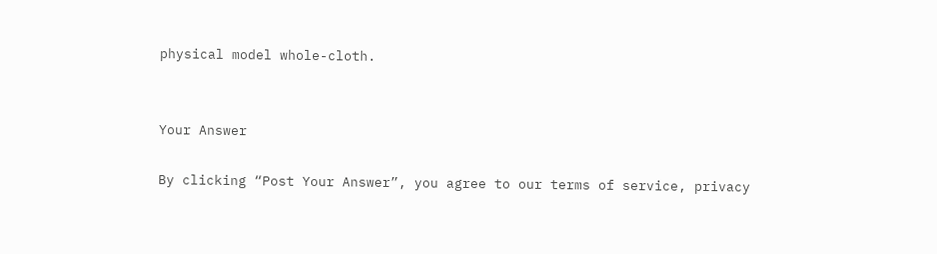physical model whole-cloth.


Your Answer

By clicking “Post Your Answer”, you agree to our terms of service, privacy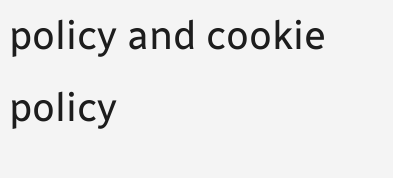policy and cookie policy